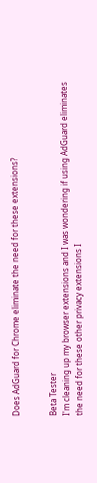Does AdGuard for Chrome eliminate the need for these extensions?


Beta Tester
I'm cleaning up my browser extensions and I was wondering if using AdGuard eliminates the need for these other privacy extensions I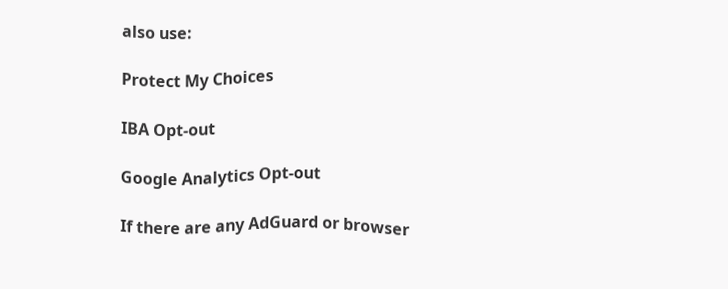also use:

Protect My Choices

IBA Opt-out

Google Analytics Opt-out

If there are any AdGuard or browser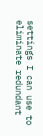settings I can use to eliminate redundant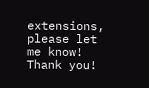extensions, please let me know! Thank you!